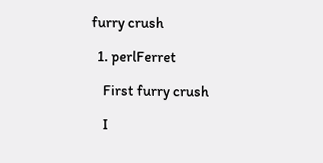furry crush

  1. perlFerret

    First furry crush

    I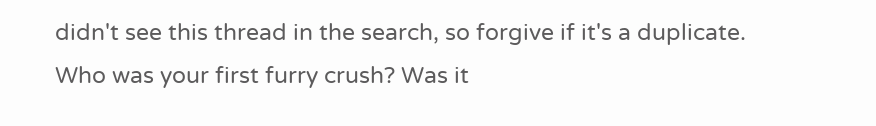didn't see this thread in the search, so forgive if it's a duplicate. Who was your first furry crush? Was it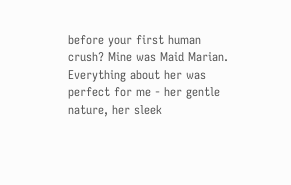before your first human crush? Mine was Maid Marian. Everything about her was perfect for me - her gentle nature, her sleek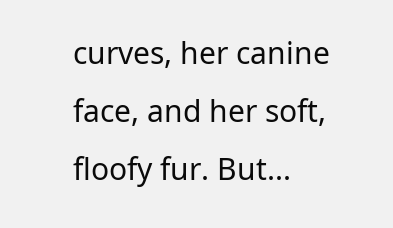curves, her canine face, and her soft, floofy fur. But...